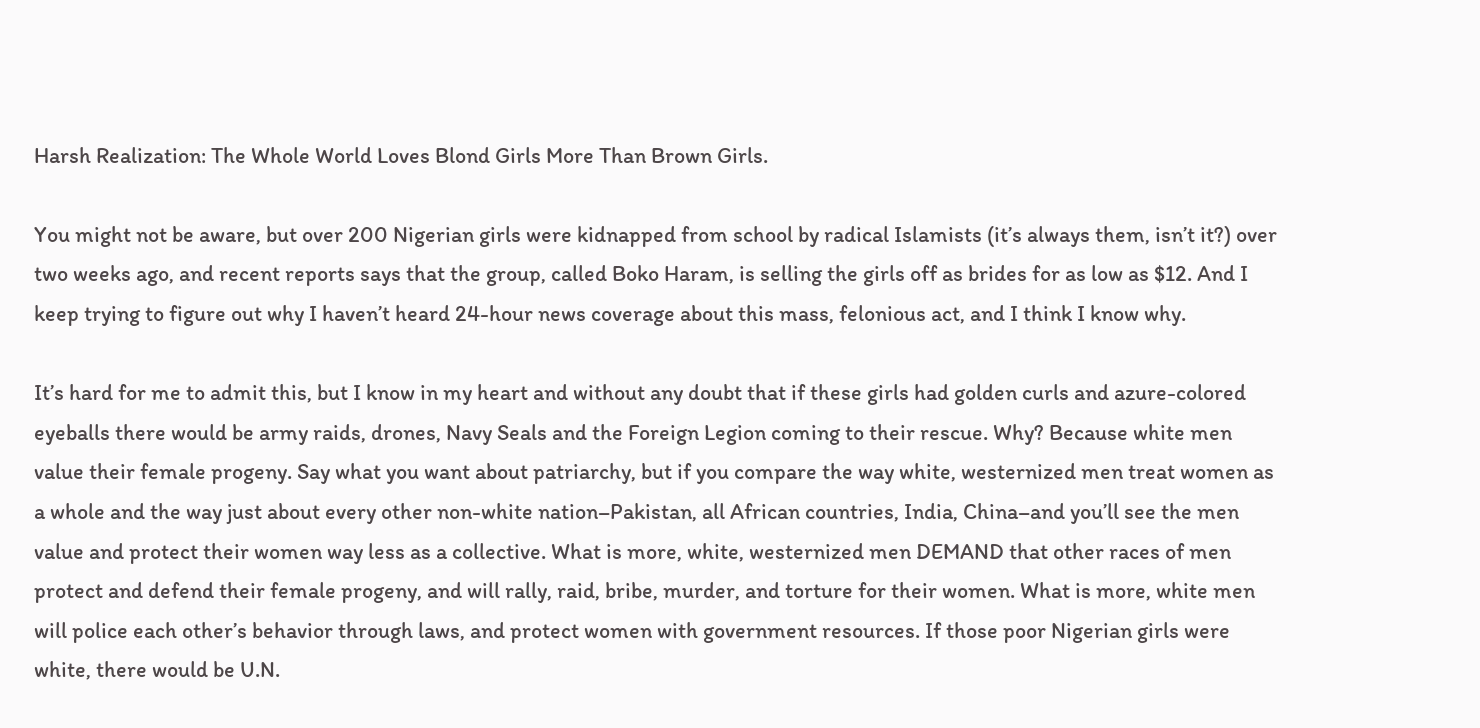Harsh Realization: The Whole World Loves Blond Girls More Than Brown Girls.

You might not be aware, but over 200 Nigerian girls were kidnapped from school by radical Islamists (it’s always them, isn’t it?) over two weeks ago, and recent reports says that the group, called Boko Haram, is selling the girls off as brides for as low as $12. And I keep trying to figure out why I haven’t heard 24-hour news coverage about this mass, felonious act, and I think I know why.

It’s hard for me to admit this, but I know in my heart and without any doubt that if these girls had golden curls and azure-colored eyeballs there would be army raids, drones, Navy Seals and the Foreign Legion coming to their rescue. Why? Because white men value their female progeny. Say what you want about patriarchy, but if you compare the way white, westernized men treat women as a whole and the way just about every other non-white nation–Pakistan, all African countries, India, China–and you’ll see the men value and protect their women way less as a collective. What is more, white, westernized men DEMAND that other races of men protect and defend their female progeny, and will rally, raid, bribe, murder, and torture for their women. What is more, white men will police each other’s behavior through laws, and protect women with government resources. If those poor Nigerian girls were white, there would be U.N.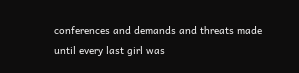conferences and demands and threats made until every last girl was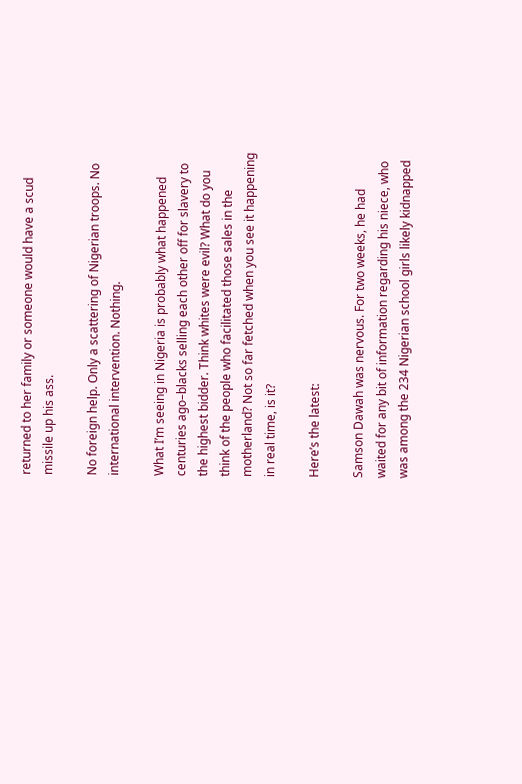returned to her family or someone would have a scud missile up his ass.

No foreign help. Only a scattering of Nigerian troops. No international intervention. Nothing.

What I’m seeing in Nigeria is probably what happened centuries ago–blacks selling each other off for slavery to the highest bidder. Think whites were evil? What do you think of the people who facilitated those sales in the motherland? Not so far fetched when you see it happening in real time, is it?

Here’s the latest:

Samson Dawah was nervous. For two weeks, he had waited for any bit of information regarding his niece, who was among the 234 Nigerian school girls likely kidnapped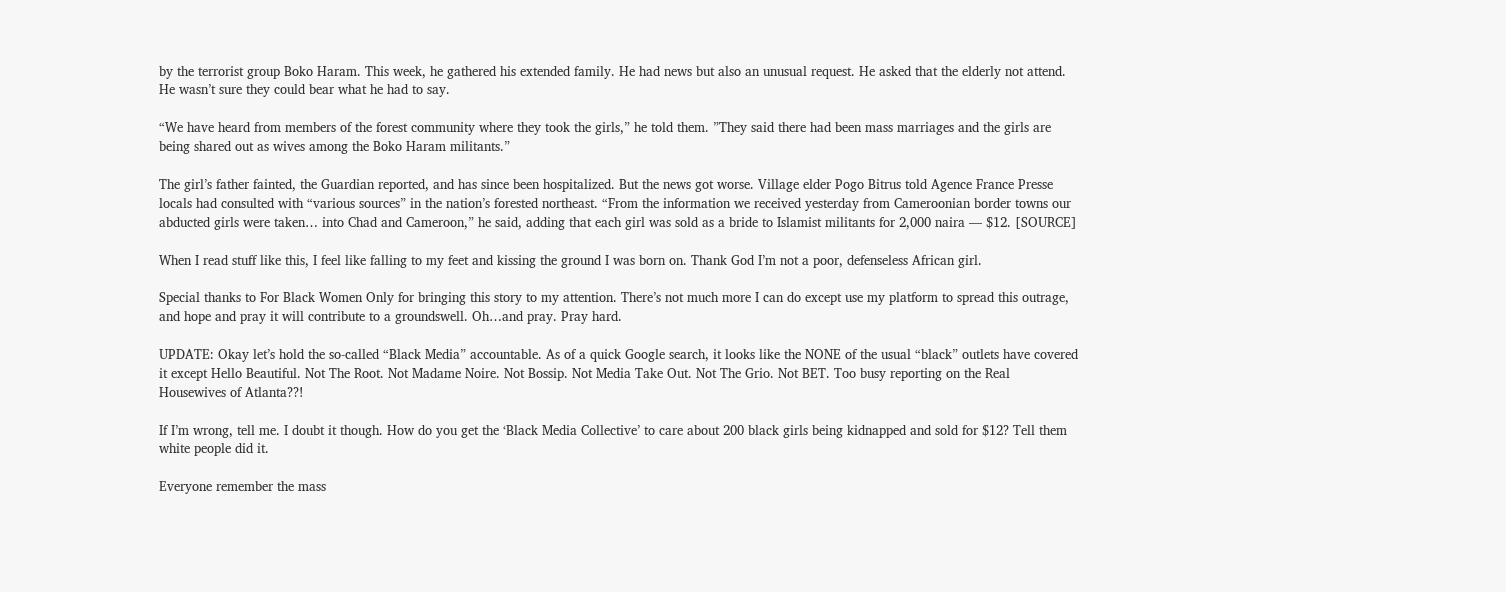by the terrorist group Boko Haram. This week, he gathered his extended family. He had news but also an unusual request. He asked that the elderly not attend. He wasn’t sure they could bear what he had to say.

“We have heard from members of the forest community where they took the girls,” he told them. ”They said there had been mass marriages and the girls are being shared out as wives among the Boko Haram militants.”

The girl’s father fainted, the Guardian reported, and has since been hospitalized. But the news got worse. Village elder Pogo Bitrus told Agence France Presse locals had consulted with “various sources” in the nation’s forested northeast. “From the information we received yesterday from Cameroonian border towns our abducted girls were taken… into Chad and Cameroon,” he said, adding that each girl was sold as a bride to Islamist militants for 2,000 naira — $12. [SOURCE]

When I read stuff like this, I feel like falling to my feet and kissing the ground I was born on. Thank God I’m not a poor, defenseless African girl.

Special thanks to For Black Women Only for bringing this story to my attention. There’s not much more I can do except use my platform to spread this outrage, and hope and pray it will contribute to a groundswell. Oh…and pray. Pray hard.

UPDATE: Okay let’s hold the so-called “Black Media” accountable. As of a quick Google search, it looks like the NONE of the usual “black” outlets have covered it except Hello Beautiful. Not The Root. Not Madame Noire. Not Bossip. Not Media Take Out. Not The Grio. Not BET. Too busy reporting on the Real Housewives of Atlanta??!

If I’m wrong, tell me. I doubt it though. How do you get the ‘Black Media Collective’ to care about 200 black girls being kidnapped and sold for $12? Tell them white people did it.

Everyone remember the mass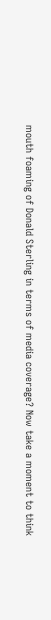mouth foaming of Donald Sterling in terms of media coverage? Now take a moment to think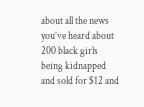about all the news you’ve heard about 200 black girls being kidnapped and sold for $12 and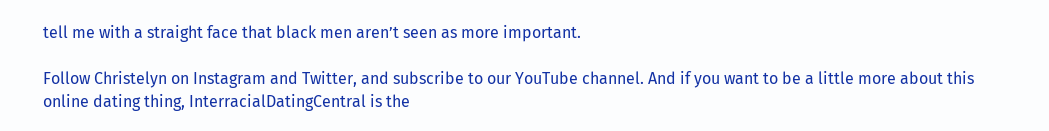tell me with a straight face that black men aren’t seen as more important.

Follow Christelyn on Instagram and Twitter, and subscribe to our YouTube channel. And if you want to be a little more about this online dating thing, InterracialDatingCentral is the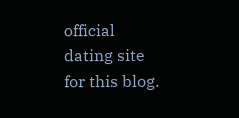official dating site for this blog.